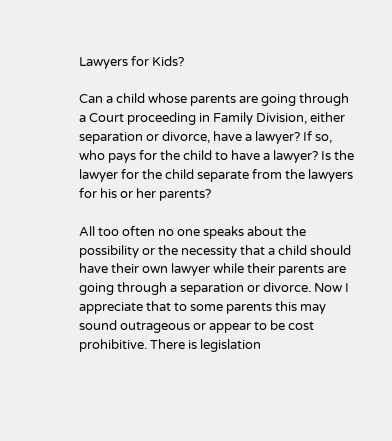Lawyers for Kids?

Can a child whose parents are going through a Court proceeding in Family Division, either separation or divorce, have a lawyer? If so, who pays for the child to have a lawyer? Is the lawyer for the child separate from the lawyers for his or her parents?

All too often no one speaks about the possibility or the necessity that a child should have their own lawyer while their parents are going through a separation or divorce. Now I appreciate that to some parents this may sound outrageous or appear to be cost prohibitive. There is legislation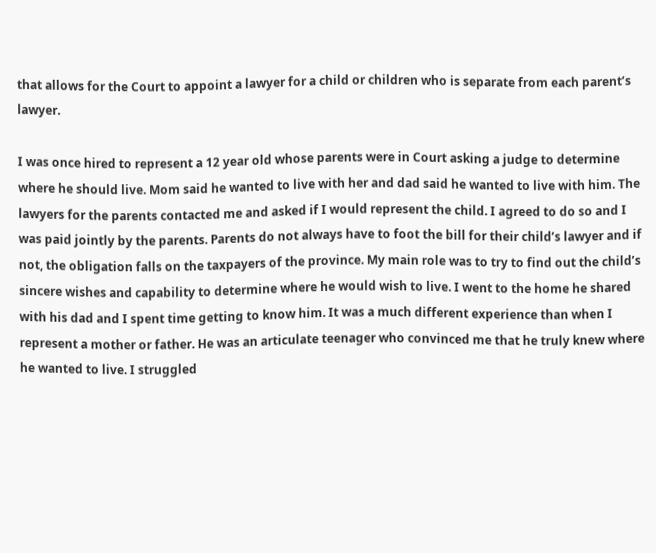that allows for the Court to appoint a lawyer for a child or children who is separate from each parent’s lawyer.

I was once hired to represent a 12 year old whose parents were in Court asking a judge to determine where he should live. Mom said he wanted to live with her and dad said he wanted to live with him. The lawyers for the parents contacted me and asked if I would represent the child. I agreed to do so and I was paid jointly by the parents. Parents do not always have to foot the bill for their child’s lawyer and if not, the obligation falls on the taxpayers of the province. My main role was to try to find out the child’s sincere wishes and capability to determine where he would wish to live. I went to the home he shared with his dad and I spent time getting to know him. It was a much different experience than when I represent a mother or father. He was an articulate teenager who convinced me that he truly knew where he wanted to live. I struggled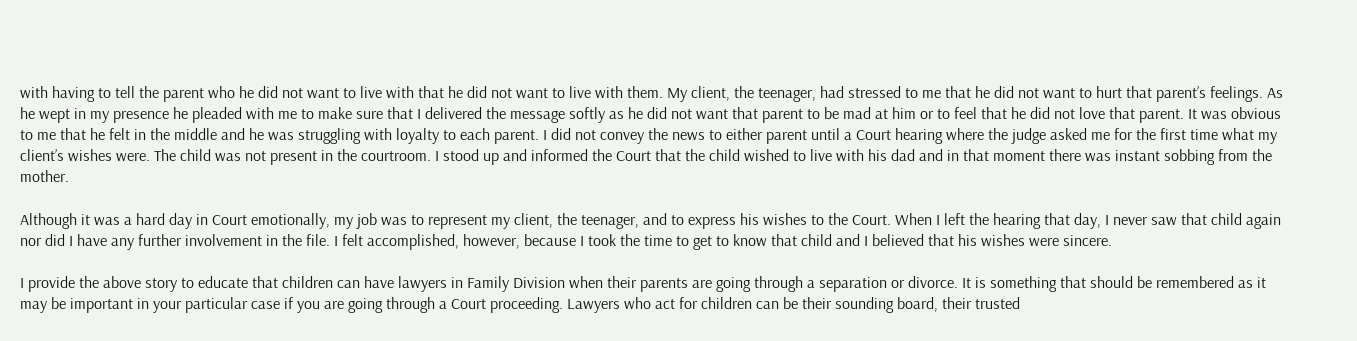with having to tell the parent who he did not want to live with that he did not want to live with them. My client, the teenager, had stressed to me that he did not want to hurt that parent’s feelings. As he wept in my presence he pleaded with me to make sure that I delivered the message softly as he did not want that parent to be mad at him or to feel that he did not love that parent. It was obvious to me that he felt in the middle and he was struggling with loyalty to each parent. I did not convey the news to either parent until a Court hearing where the judge asked me for the first time what my client’s wishes were. The child was not present in the courtroom. I stood up and informed the Court that the child wished to live with his dad and in that moment there was instant sobbing from the mother.

Although it was a hard day in Court emotionally, my job was to represent my client, the teenager, and to express his wishes to the Court. When I left the hearing that day, I never saw that child again nor did I have any further involvement in the file. I felt accomplished, however, because I took the time to get to know that child and I believed that his wishes were sincere.

I provide the above story to educate that children can have lawyers in Family Division when their parents are going through a separation or divorce. It is something that should be remembered as it may be important in your particular case if you are going through a Court proceeding. Lawyers who act for children can be their sounding board, their trusted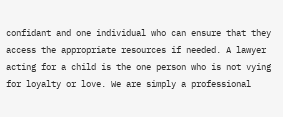confidant and one individual who can ensure that they access the appropriate resources if needed. A lawyer acting for a child is the one person who is not vying for loyalty or love. We are simply a professional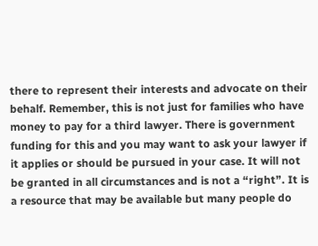there to represent their interests and advocate on their behalf. Remember, this is not just for families who have money to pay for a third lawyer. There is government funding for this and you may want to ask your lawyer if it applies or should be pursued in your case. It will not be granted in all circumstances and is not a “right”. It is a resource that may be available but many people do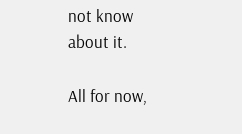not know about it.

All for now,